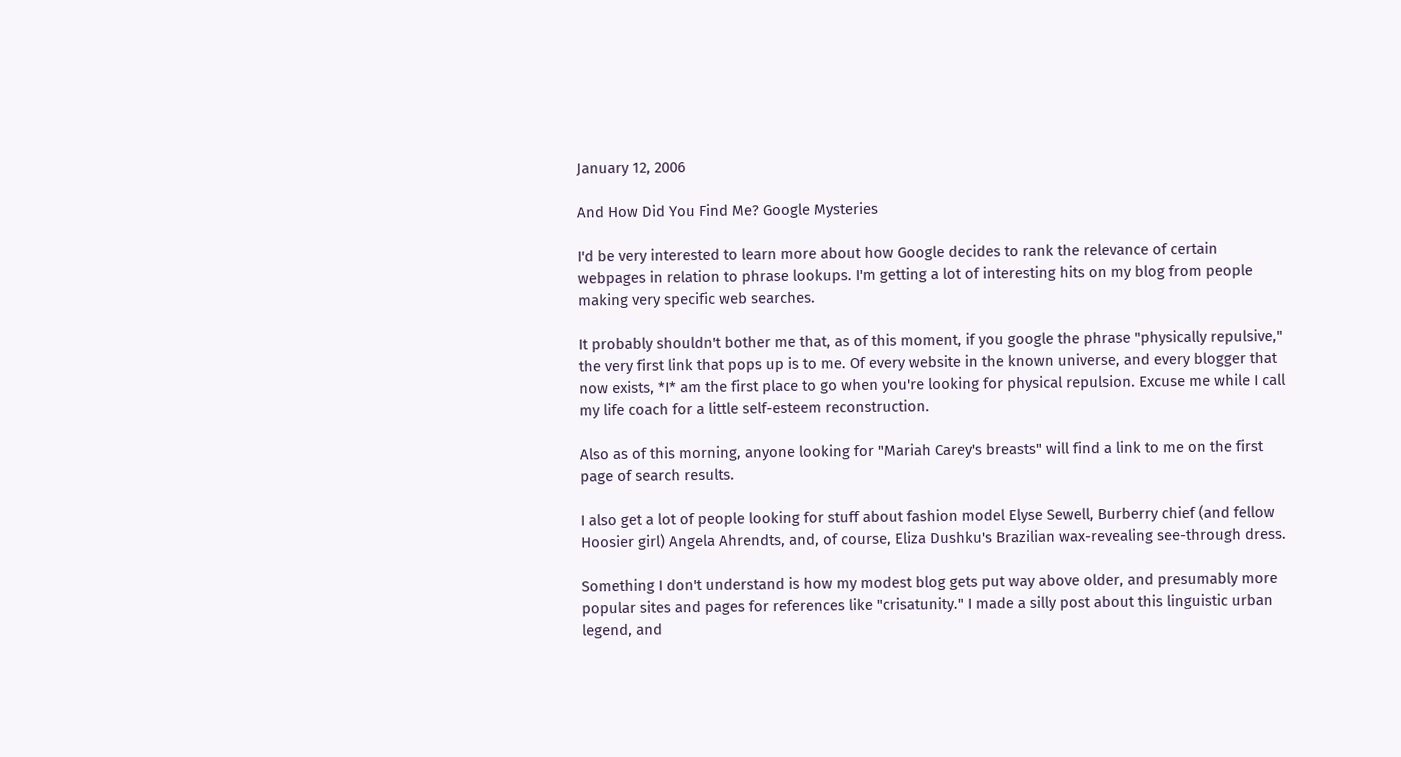January 12, 2006

And How Did You Find Me? Google Mysteries

I'd be very interested to learn more about how Google decides to rank the relevance of certain webpages in relation to phrase lookups. I'm getting a lot of interesting hits on my blog from people making very specific web searches.

It probably shouldn't bother me that, as of this moment, if you google the phrase "physically repulsive," the very first link that pops up is to me. Of every website in the known universe, and every blogger that now exists, *I* am the first place to go when you're looking for physical repulsion. Excuse me while I call my life coach for a little self-esteem reconstruction.

Also as of this morning, anyone looking for "Mariah Carey's breasts" will find a link to me on the first page of search results.

I also get a lot of people looking for stuff about fashion model Elyse Sewell, Burberry chief (and fellow Hoosier girl) Angela Ahrendts, and, of course, Eliza Dushku's Brazilian wax-revealing see-through dress.

Something I don't understand is how my modest blog gets put way above older, and presumably more popular sites and pages for references like "crisatunity." I made a silly post about this linguistic urban legend, and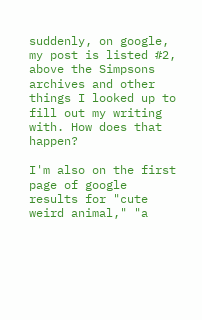suddenly, on google, my post is listed #2, above the Simpsons archives and other things I looked up to fill out my writing with. How does that happen?

I'm also on the first page of google results for "cute weird animal," "a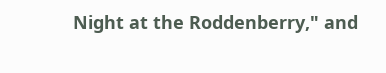Night at the Roddenberry," and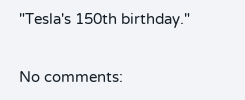"Tesla's 150th birthday."

No comments: